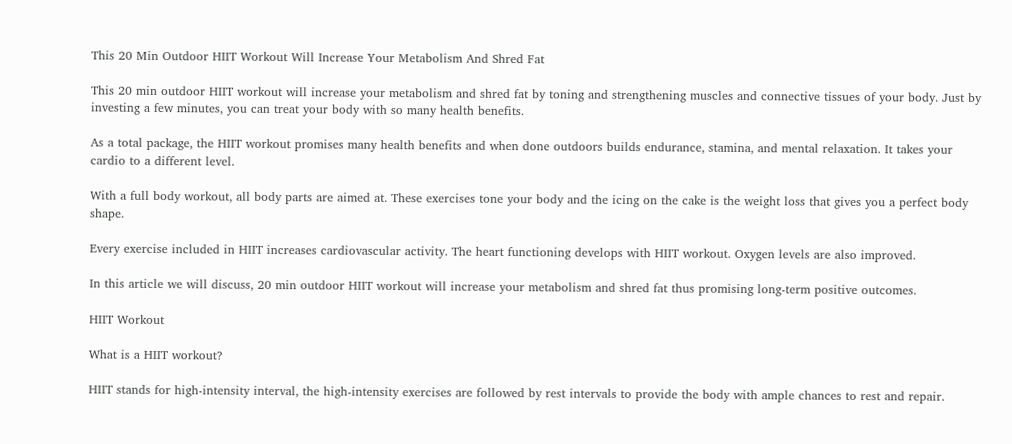This 20 Min Outdoor HIIT Workout Will Increase Your Metabolism And Shred Fat

This 20 min outdoor HIIT workout will increase your metabolism and shred fat by toning and strengthening muscles and connective tissues of your body. Just by investing a few minutes, you can treat your body with so many health benefits.

As a total package, the HIIT workout promises many health benefits and when done outdoors builds endurance, stamina, and mental relaxation. It takes your cardio to a different level.

With a full body workout, all body parts are aimed at. These exercises tone your body and the icing on the cake is the weight loss that gives you a perfect body shape.

Every exercise included in HIIT increases cardiovascular activity. The heart functioning develops with HIIT workout. Oxygen levels are also improved.

In this article we will discuss, 20 min outdoor HIIT workout will increase your metabolism and shred fat thus promising long-term positive outcomes.

HIIT Workout

What is a HIIT workout?

HIIT stands for high-intensity interval, the high-intensity exercises are followed by rest intervals to provide the body with ample chances to rest and repair.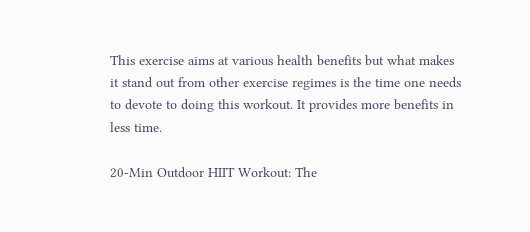This exercise aims at various health benefits but what makes it stand out from other exercise regimes is the time one needs to devote to doing this workout. It provides more benefits in less time.

20-Min Outdoor HIIT Workout: The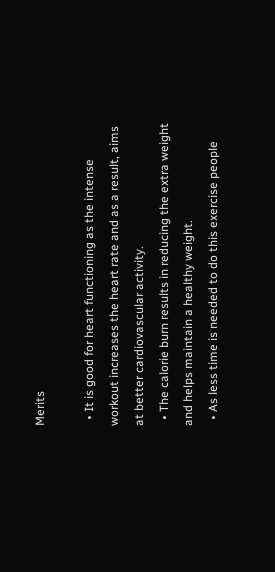Merits

  • It is good for heart functioning as the intense workout increases the heart rate and as a result, aims at better cardiovascular activity.
  • The calorie burn results in reducing the extra weight and helps maintain a healthy weight.
  • As less time is needed to do this exercise people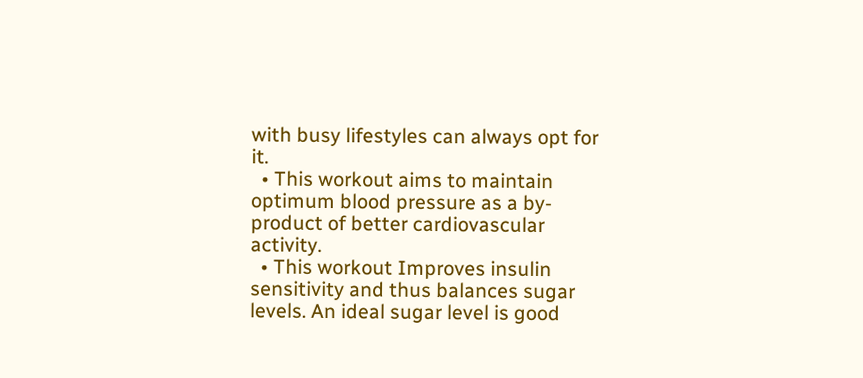with busy lifestyles can always opt for it.
  • This workout aims to maintain optimum blood pressure as a by-product of better cardiovascular activity.
  • This workout Improves insulin sensitivity and thus balances sugar levels. An ideal sugar level is good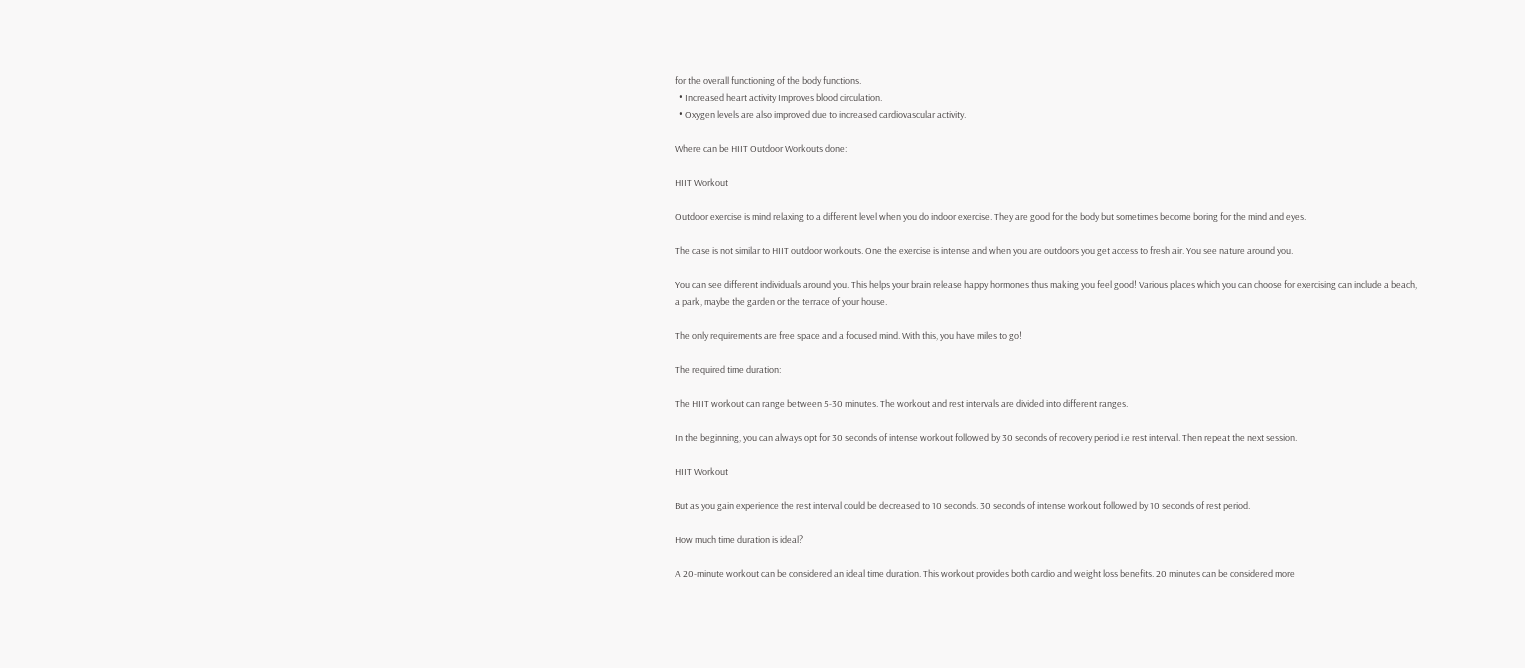for the overall functioning of the body functions.
  • Increased heart activity Improves blood circulation.
  • Oxygen levels are also improved due to increased cardiovascular activity.

Where can be HIIT Outdoor Workouts done:

HIIT Workout

Outdoor exercise is mind relaxing to a different level when you do indoor exercise. They are good for the body but sometimes become boring for the mind and eyes.

The case is not similar to HIIT outdoor workouts. One the exercise is intense and when you are outdoors you get access to fresh air. You see nature around you.

You can see different individuals around you. This helps your brain release happy hormones thus making you feel good! Various places which you can choose for exercising can include a beach, a park, maybe the garden or the terrace of your house.

The only requirements are free space and a focused mind. With this, you have miles to go!

The required time duration:

The HIIT workout can range between 5-30 minutes. The workout and rest intervals are divided into different ranges.

In the beginning, you can always opt for 30 seconds of intense workout followed by 30 seconds of recovery period i.e rest interval. Then repeat the next session.

HIIT Workout

But as you gain experience the rest interval could be decreased to 10 seconds. 30 seconds of intense workout followed by 10 seconds of rest period.

How much time duration is ideal?

A 20-minute workout can be considered an ideal time duration. This workout provides both cardio and weight loss benefits. 20 minutes can be considered more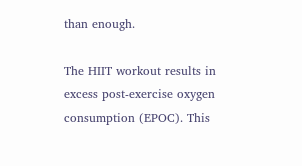than enough.

The HIIT workout results in excess post-exercise oxygen consumption (EPOC). This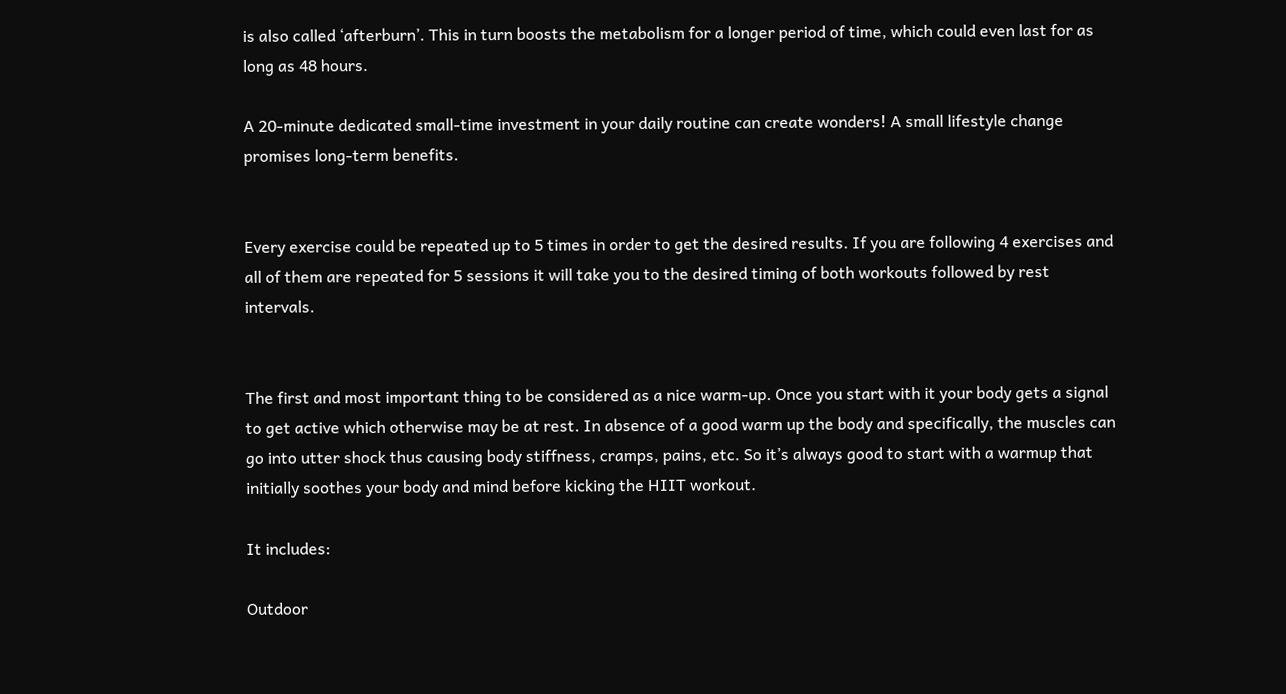is also called ‘afterburn’. This in turn boosts the metabolism for a longer period of time, which could even last for as long as 48 hours.

A 20-minute dedicated small-time investment in your daily routine can create wonders! A small lifestyle change promises long-term benefits.


Every exercise could be repeated up to 5 times in order to get the desired results. If you are following 4 exercises and all of them are repeated for 5 sessions it will take you to the desired timing of both workouts followed by rest intervals.


The first and most important thing to be considered as a nice warm-up. Once you start with it your body gets a signal to get active which otherwise may be at rest. In absence of a good warm up the body and specifically, the muscles can go into utter shock thus causing body stiffness, cramps, pains, etc. So it’s always good to start with a warmup that initially soothes your body and mind before kicking the HIIT workout.

It includes:

Outdoor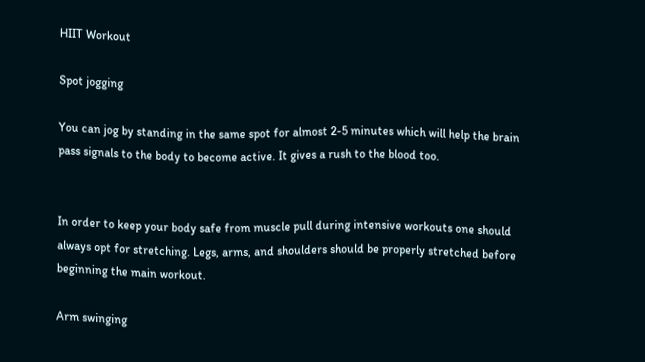HIIT Workout

Spot jogging

You can jog by standing in the same spot for almost 2-5 minutes which will help the brain pass signals to the body to become active. It gives a rush to the blood too.


In order to keep your body safe from muscle pull during intensive workouts one should always opt for stretching. Legs, arms, and shoulders should be properly stretched before beginning the main workout.

Arm swinging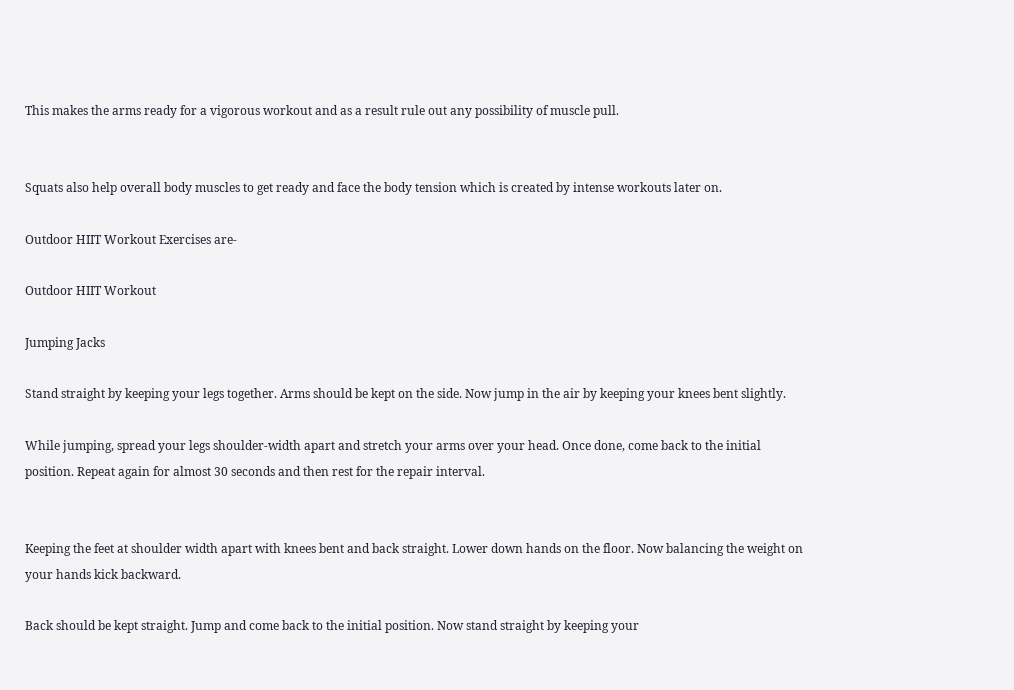This makes the arms ready for a vigorous workout and as a result rule out any possibility of muscle pull.


Squats also help overall body muscles to get ready and face the body tension which is created by intense workouts later on.

Outdoor HIIT Workout Exercises are-

Outdoor HIIT Workout

Jumping Jacks

Stand straight by keeping your legs together. Arms should be kept on the side. Now jump in the air by keeping your knees bent slightly.

While jumping, spread your legs shoulder-width apart and stretch your arms over your head. Once done, come back to the initial position. Repeat again for almost 30 seconds and then rest for the repair interval.


Keeping the feet at shoulder width apart with knees bent and back straight. Lower down hands on the floor. Now balancing the weight on your hands kick backward.

Back should be kept straight. Jump and come back to the initial position. Now stand straight by keeping your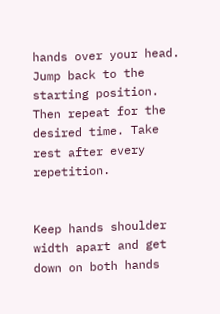hands over your head. Jump back to the starting position. Then repeat for the desired time. Take rest after every repetition.


Keep hands shoulder width apart and get down on both hands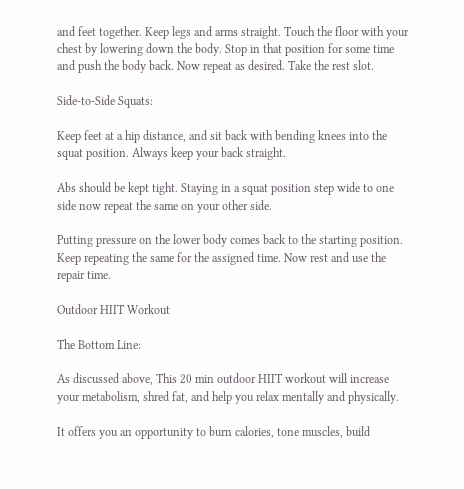and feet together. Keep legs and arms straight. Touch the floor with your chest by lowering down the body. Stop in that position for some time and push the body back. Now repeat as desired. Take the rest slot.

Side-to-Side Squats:

Keep feet at a hip distance, and sit back with bending knees into the squat position. Always keep your back straight.

Abs should be kept tight. Staying in a squat position step wide to one side now repeat the same on your other side.

Putting pressure on the lower body comes back to the starting position. Keep repeating the same for the assigned time. Now rest and use the repair time.

Outdoor HIIT Workout

The Bottom Line:

As discussed above, This 20 min outdoor HIIT workout will increase your metabolism, shred fat, and help you relax mentally and physically.

It offers you an opportunity to burn calories, tone muscles, build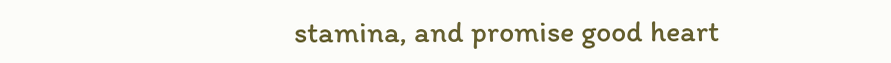stamina, and promise good heart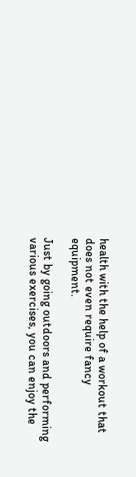health with the help of a workout that does not even require fancy equipment.

Just by going outdoors and performing various exercises, you can enjoy the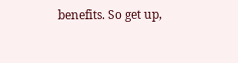benefits. So get up,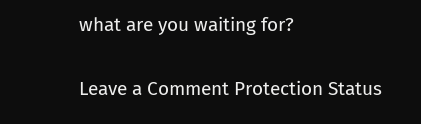what are you waiting for?

Leave a Comment Protection Status